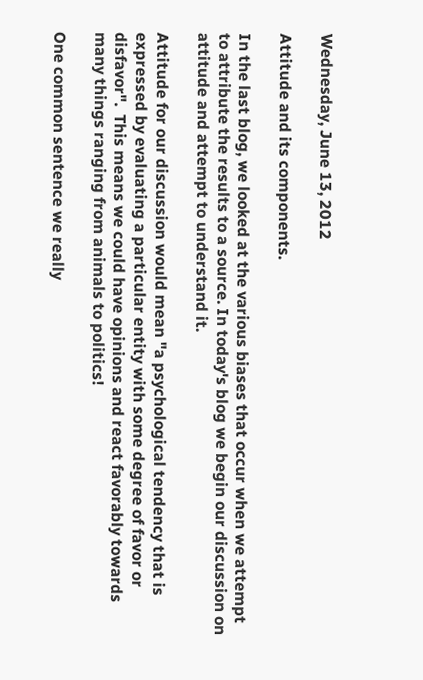Wednesday, June 13, 2012

Attitude and its components.

In the last blog, we looked at the various biases that occur when we attempt to attribute the results to a source. In today's blog we begin our discussion on attitude and attempt to understand it.

Attitude for our discussion would mean "a psychological tendency that is expressed by evaluating a particular entity with some degree of favor or disfavor".  This means we could have opinions and react favorably towards many things ranging from animals to politics!

One common sentence we really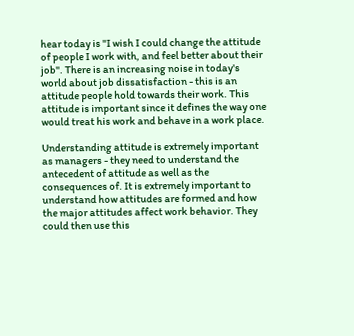hear today is "I wish I could change the attitude of people I work with, and feel better about their job". There is an increasing noise in today's world about job dissatisfaction - this is an attitude people hold towards their work. This attitude is important since it defines the way one would treat his work and behave in a work place.

Understanding attitude is extremely important as managers - they need to understand the antecedent of attitude as well as the consequences of. It is extremely important to understand how attitudes are formed and how the major attitudes affect work behavior. They could then use this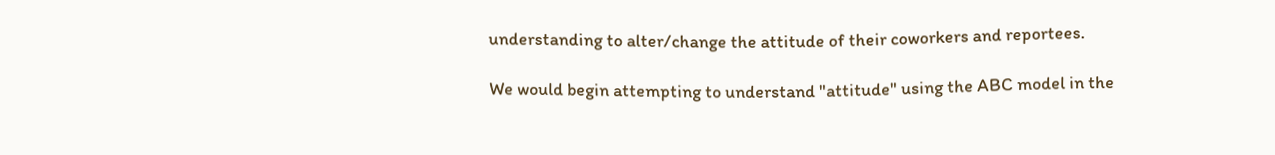understanding to alter/change the attitude of their coworkers and reportees.

We would begin attempting to understand "attitude" using the ABC model in the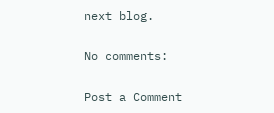next blog.

No comments:

Post a Comment